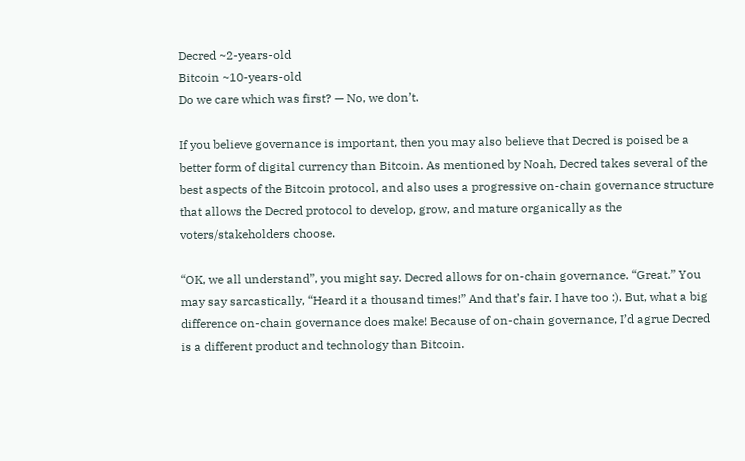Decred ~2-years-old
Bitcoin ~10-years-old
Do we care which was first? — No, we don’t.

If you believe governance is important, then you may also believe that Decred is poised be a better form of digital currency than Bitcoin. As mentioned by Noah, Decred takes several of the best aspects of the Bitcoin protocol, and also uses a progressive on-chain governance structure that allows the Decred protocol to develop, grow, and mature organically as the voters/stakeholders choose.

“OK, we all understand”, you might say. Decred allows for on-chain governance. “Great.” You may say sarcastically, “Heard it a thousand times!” And that’s fair. I have too :). But, what a big difference on-chain governance does make! Because of on-chain governance, I’d agrue Decred is a different product and technology than Bitcoin.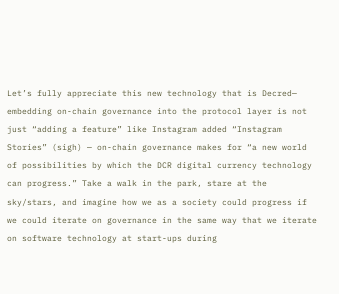Let’s fully appreciate this new technology that is Decred— embedding on-chain governance into the protocol layer is not just “adding a feature” like Instagram added “Instagram Stories” (sigh) — on-chain governance makes for “a new world of possibilities by which the DCR digital currency technology can progress.” Take a walk in the park, stare at the sky/stars, and imagine how we as a society could progress if we could iterate on governance in the same way that we iterate on software technology at start-ups during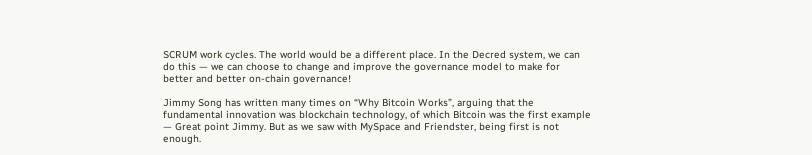SCRUM work cycles. The world would be a different place. In the Decred system, we can do this — we can choose to change and improve the governance model to make for better and better on-chain governance!

Jimmy Song has written many times on “Why Bitcoin Works”, arguing that the fundamental innovation was blockchain technology, of which Bitcoin was the first example — Great point Jimmy. But as we saw with MySpace and Friendster, being first is not enough.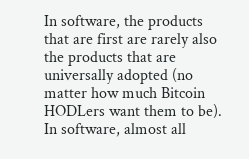In software, the products that are first are rarely also the products that are universally adopted (no matter how much Bitcoin HODLers want them to be). In software, almost all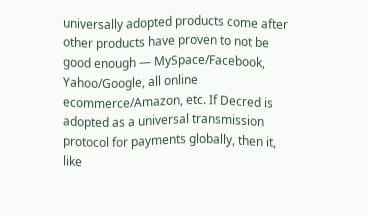universally adopted products come after other products have proven to not be good enough — MySpace/Facebook, Yahoo/Google, all online ecommerce/Amazon, etc. If Decred is adopted as a universal transmission protocol for payments globally, then it, like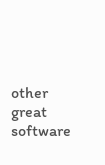other great software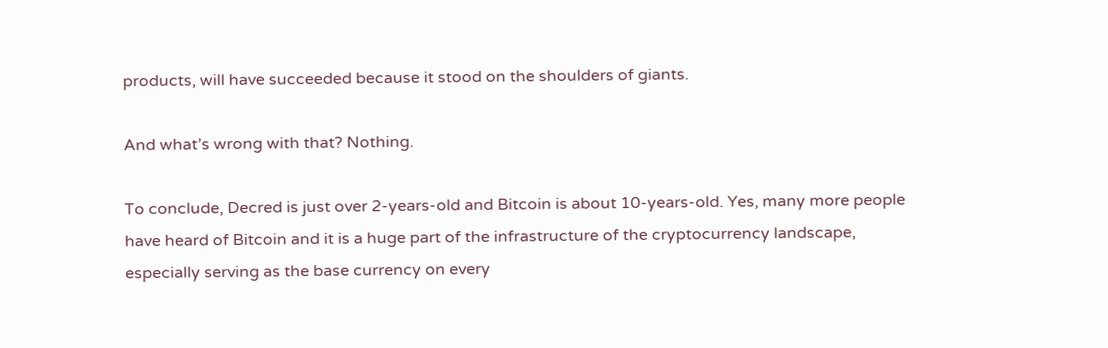products, will have succeeded because it stood on the shoulders of giants.

And what’s wrong with that? Nothing.

To conclude, Decred is just over 2-years-old and Bitcoin is about 10-years-old. Yes, many more people have heard of Bitcoin and it is a huge part of the infrastructure of the cryptocurrency landscape, especially serving as the base currency on every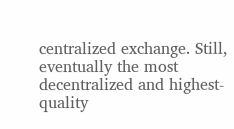centralized exchange. Still, eventually the most decentralized and highest-quality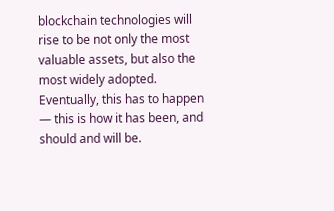blockchain technologies will rise to be not only the most valuable assets, but also the most widely adopted. Eventually, this has to happen — this is how it has been, and should and will be.